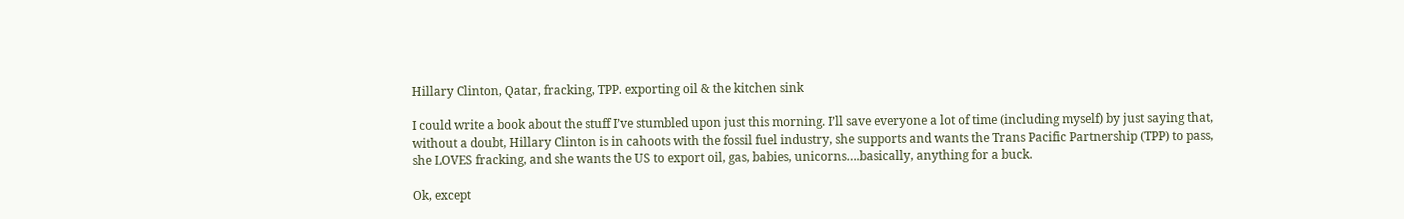Hillary Clinton, Qatar, fracking, TPP. exporting oil & the kitchen sink

I could write a book about the stuff I’ve stumbled upon just this morning. I’ll save everyone a lot of time (including myself) by just saying that, without a doubt, Hillary Clinton is in cahoots with the fossil fuel industry, she supports and wants the Trans Pacific Partnership (TPP) to pass, she LOVES fracking, and she wants the US to export oil, gas, babies, unicorns….basically, anything for a buck.

Ok, except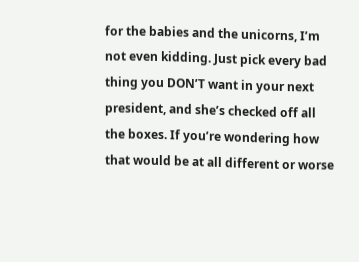for the babies and the unicorns, I’m not even kidding. Just pick every bad thing you DON’T want in your next president, and she’s checked off all the boxes. If you’re wondering how that would be at all different or worse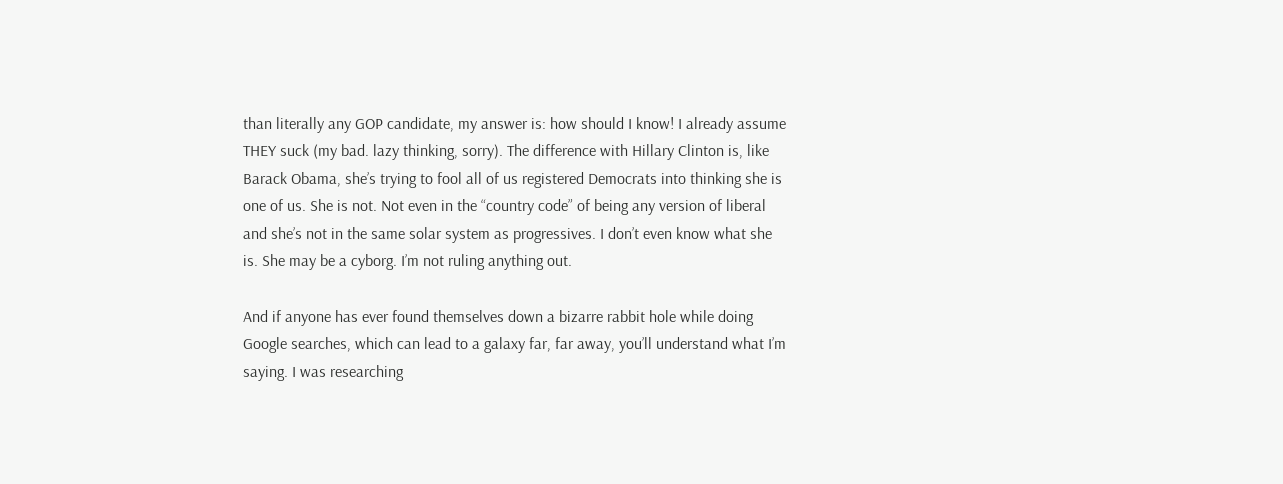than literally any GOP candidate, my answer is: how should I know! I already assume THEY suck (my bad. lazy thinking, sorry). The difference with Hillary Clinton is, like Barack Obama, she’s trying to fool all of us registered Democrats into thinking she is one of us. She is not. Not even in the “country code” of being any version of liberal and she’s not in the same solar system as progressives. I don’t even know what she is. She may be a cyborg. I’m not ruling anything out.

And if anyone has ever found themselves down a bizarre rabbit hole while doing Google searches, which can lead to a galaxy far, far away, you’ll understand what I’m saying. I was researching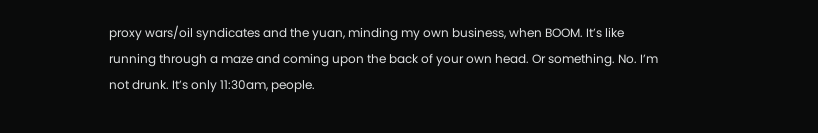proxy wars/oil syndicates and the yuan, minding my own business, when BOOM. It’s like running through a maze and coming upon the back of your own head. Or something. No. I’m not drunk. It’s only 11:30am, people.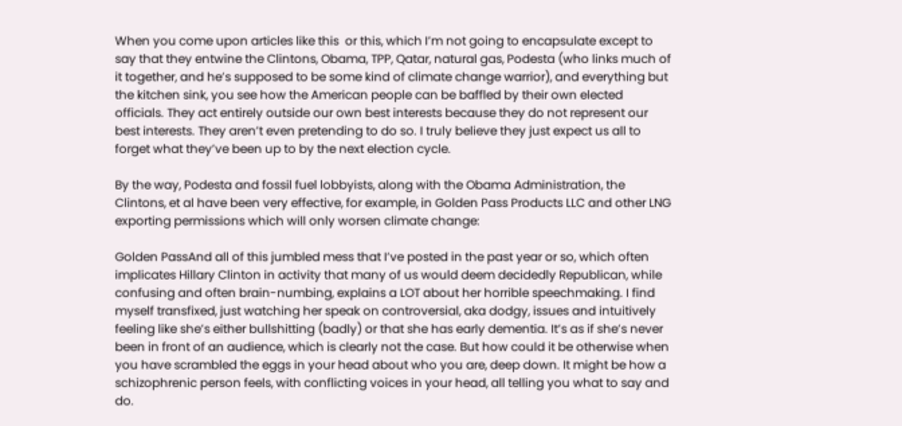When you come upon articles like this  or this, which I’m not going to encapsulate except to say that they entwine the Clintons, Obama, TPP, Qatar, natural gas, Podesta (who links much of it together, and he’s supposed to be some kind of climate change warrior), and everything but the kitchen sink, you see how the American people can be baffled by their own elected officials. They act entirely outside our own best interests because they do not represent our best interests. They aren’t even pretending to do so. I truly believe they just expect us all to forget what they’ve been up to by the next election cycle.

By the way, Podesta and fossil fuel lobbyists, along with the Obama Administration, the Clintons, et al have been very effective, for example, in Golden Pass Products LLC and other LNG exporting permissions which will only worsen climate change:

Golden PassAnd all of this jumbled mess that I’ve posted in the past year or so, which often implicates Hillary Clinton in activity that many of us would deem decidedly Republican, while confusing and often brain-numbing, explains a LOT about her horrible speechmaking. I find myself transfixed, just watching her speak on controversial, aka dodgy, issues and intuitively feeling like she’s either bullshitting (badly) or that she has early dementia. It’s as if she’s never been in front of an audience, which is clearly not the case. But how could it be otherwise when you have scrambled the eggs in your head about who you are, deep down. It might be how a schizophrenic person feels, with conflicting voices in your head, all telling you what to say and do.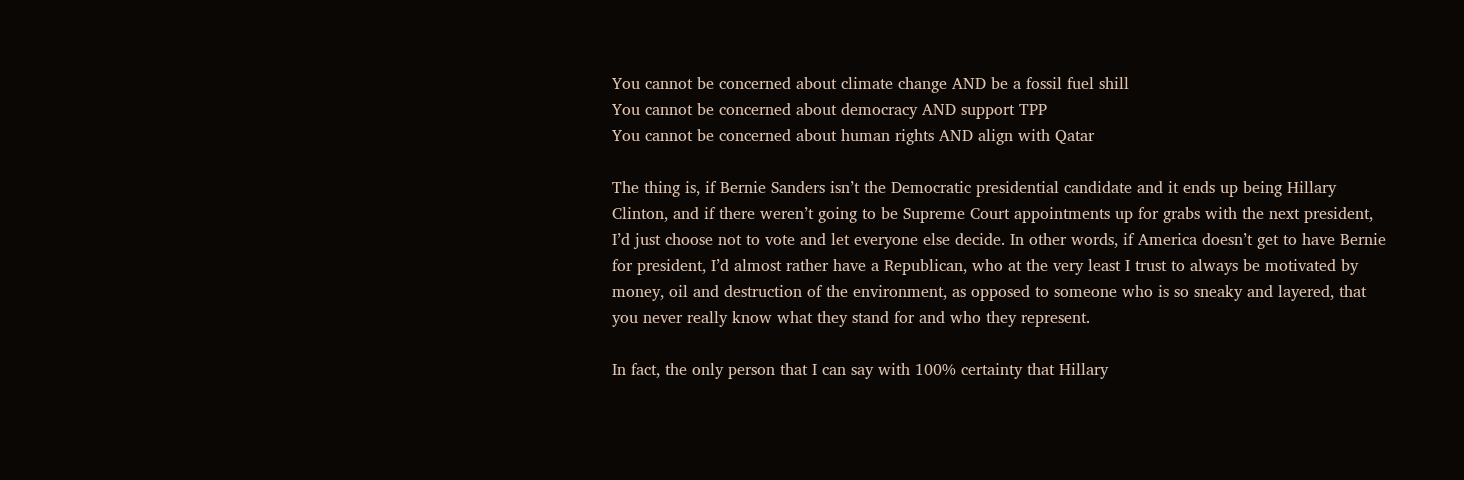You cannot be concerned about climate change AND be a fossil fuel shill
You cannot be concerned about democracy AND support TPP
You cannot be concerned about human rights AND align with Qatar

The thing is, if Bernie Sanders isn’t the Democratic presidential candidate and it ends up being Hillary Clinton, and if there weren’t going to be Supreme Court appointments up for grabs with the next president, I’d just choose not to vote and let everyone else decide. In other words, if America doesn’t get to have Bernie for president, I’d almost rather have a Republican, who at the very least I trust to always be motivated by money, oil and destruction of the environment, as opposed to someone who is so sneaky and layered, that you never really know what they stand for and who they represent.

In fact, the only person that I can say with 100% certainty that Hillary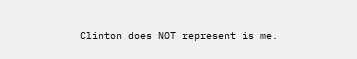Clinton does NOT represent is me.